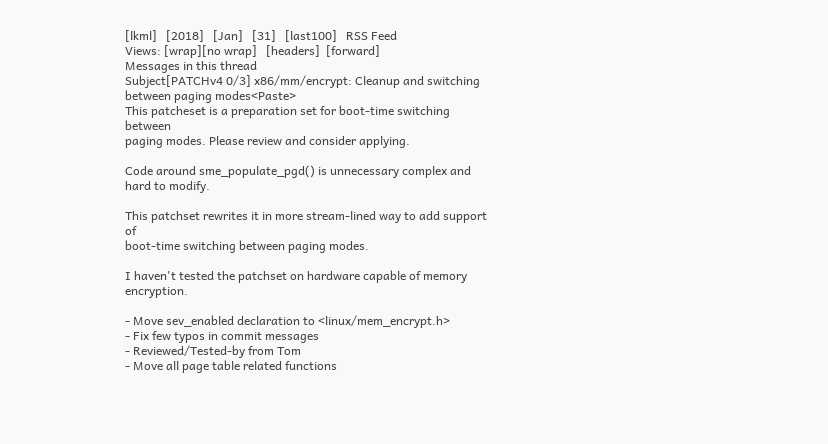[lkml]   [2018]   [Jan]   [31]   [last100]   RSS Feed
Views: [wrap][no wrap]   [headers]  [forward]
Messages in this thread
Subject[PATCHv4 0/3] x86/mm/encrypt: Cleanup and switching between paging modes<Paste>
This patcheset is a preparation set for boot-time switching between
paging modes. Please review and consider applying.

Code around sme_populate_pgd() is unnecessary complex and hard to modify.

This patchset rewrites it in more stream-lined way to add support of
boot-time switching between paging modes.

I haven't tested the patchset on hardware capable of memory encryption.

- Move sev_enabled declaration to <linux/mem_encrypt.h>
- Fix few typos in commit messages
- Reviewed/Tested-by from Tom
- Move all page table related functions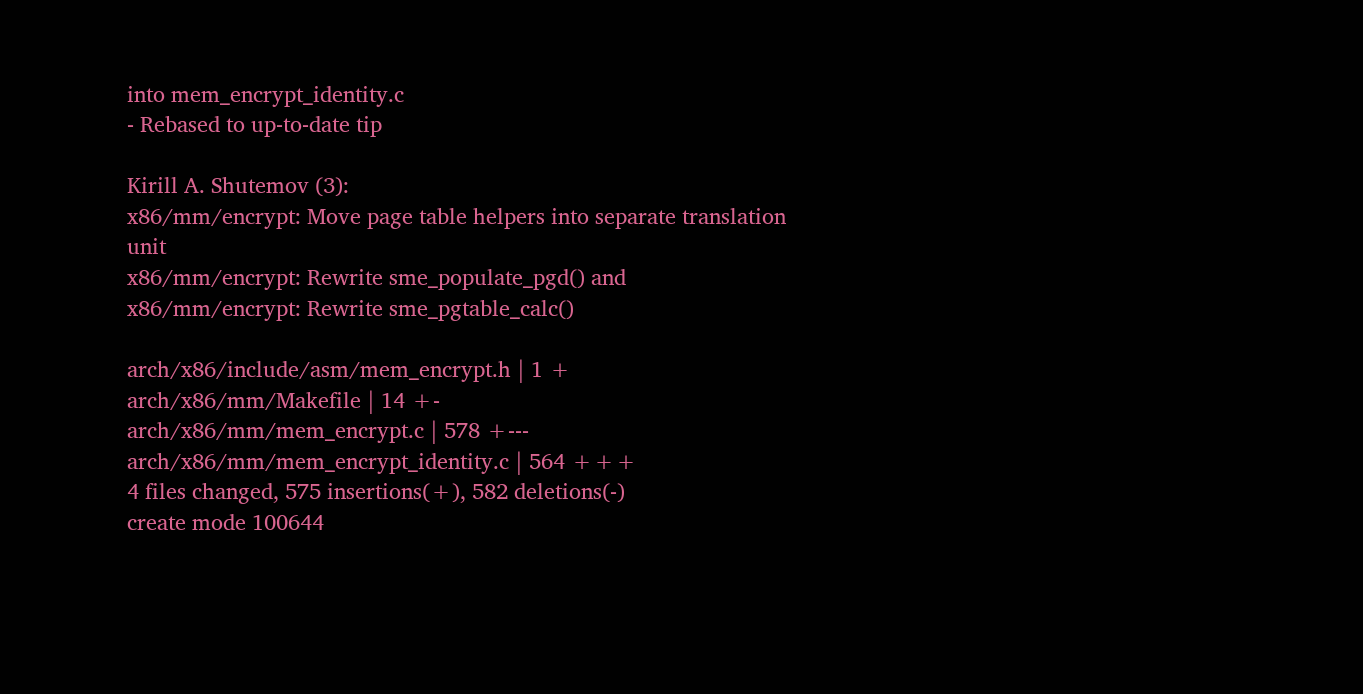into mem_encrypt_identity.c
- Rebased to up-to-date tip

Kirill A. Shutemov (3):
x86/mm/encrypt: Move page table helpers into separate translation unit
x86/mm/encrypt: Rewrite sme_populate_pgd() and
x86/mm/encrypt: Rewrite sme_pgtable_calc()

arch/x86/include/asm/mem_encrypt.h | 1 +
arch/x86/mm/Makefile | 14 +-
arch/x86/mm/mem_encrypt.c | 578 +---
arch/x86/mm/mem_encrypt_identity.c | 564 +++
4 files changed, 575 insertions(+), 582 deletions(-)
create mode 100644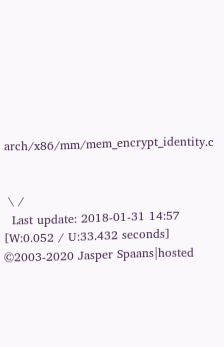arch/x86/mm/mem_encrypt_identity.c


 \ /
  Last update: 2018-01-31 14:57    [W:0.052 / U:33.432 seconds]
©2003-2020 Jasper Spaans|hosted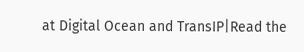at Digital Ocean and TransIP|Read the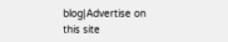blog|Advertise on this site